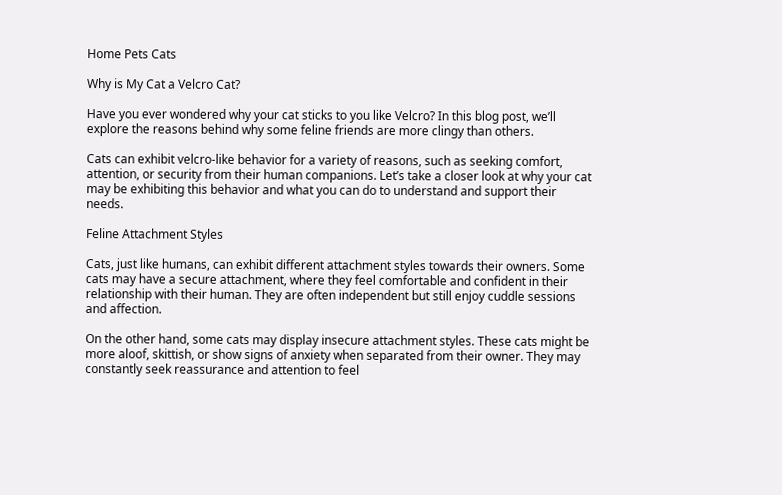Home Pets Cats

Why is My Cat a Velcro Cat?

Have you ever wondered why your cat sticks to you like Velcro? In this blog post, we’ll explore the reasons behind why some feline friends are more clingy than others.

Cats can exhibit velcro-like behavior for a variety of reasons, such as seeking comfort, attention, or security from their human companions. Let’s take a closer look at why your cat may be exhibiting this behavior and what you can do to understand and support their needs.

Feline Attachment Styles

Cats, just like humans, can exhibit different attachment styles towards their owners. Some cats may have a secure attachment, where they feel comfortable and confident in their relationship with their human. They are often independent but still enjoy cuddle sessions and affection.

On the other hand, some cats may display insecure attachment styles. These cats might be more aloof, skittish, or show signs of anxiety when separated from their owner. They may constantly seek reassurance and attention to feel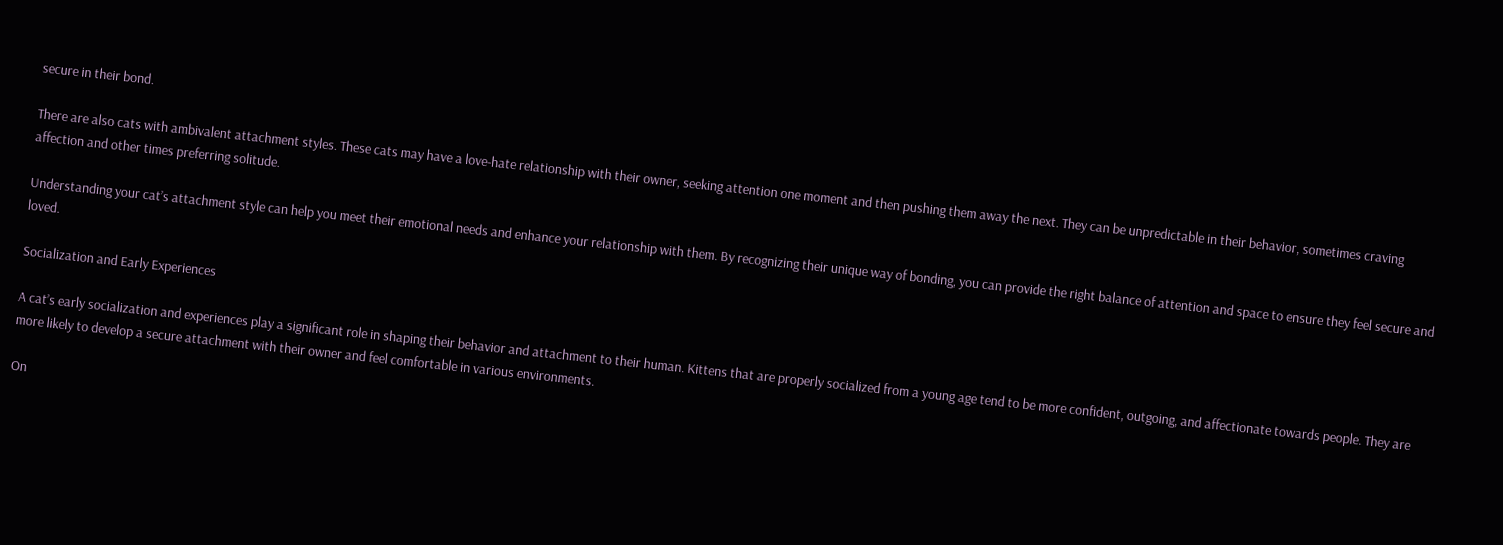secure in their bond.

There are also cats with ambivalent attachment styles. These cats may have a love-hate relationship with their owner, seeking attention one moment and then pushing them away the next. They can be unpredictable in their behavior, sometimes craving affection and other times preferring solitude.

Understanding your cat’s attachment style can help you meet their emotional needs and enhance your relationship with them. By recognizing their unique way of bonding, you can provide the right balance of attention and space to ensure they feel secure and loved.

Socialization and Early Experiences

A cat’s early socialization and experiences play a significant role in shaping their behavior and attachment to their human. Kittens that are properly socialized from a young age tend to be more confident, outgoing, and affectionate towards people. They are more likely to develop a secure attachment with their owner and feel comfortable in various environments.

On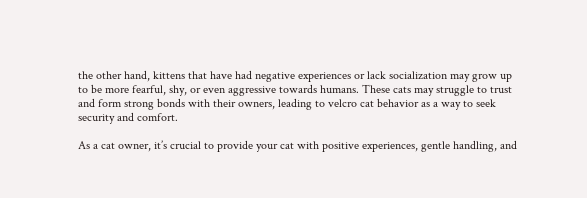the other hand, kittens that have had negative experiences or lack socialization may grow up to be more fearful, shy, or even aggressive towards humans. These cats may struggle to trust and form strong bonds with their owners, leading to velcro cat behavior as a way to seek security and comfort.

As a cat owner, it’s crucial to provide your cat with positive experiences, gentle handling, and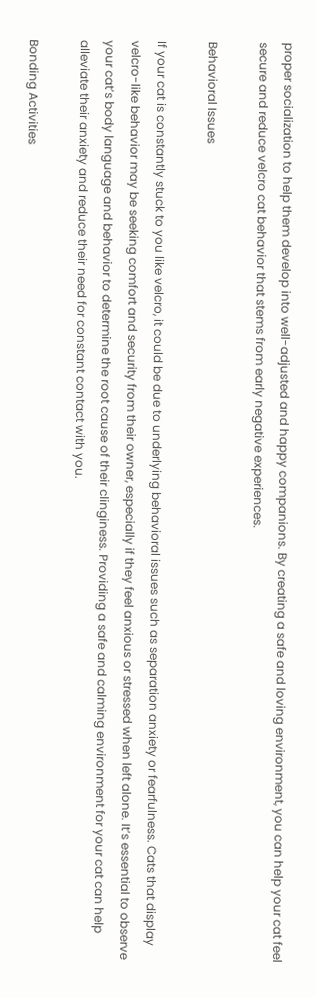proper socialization to help them develop into well-adjusted and happy companions. By creating a safe and loving environment, you can help your cat feel secure and reduce velcro cat behavior that stems from early negative experiences.

Behavioral Issues

If your cat is constantly stuck to you like velcro, it could be due to underlying behavioral issues such as separation anxiety or fearfulness. Cats that display velcro-like behavior may be seeking comfort and security from their owner, especially if they feel anxious or stressed when left alone. It’s essential to observe your cat’s body language and behavior to determine the root cause of their clinginess. Providing a safe and calming environment for your cat can help alleviate their anxiety and reduce their need for constant contact with you.

Bonding Activities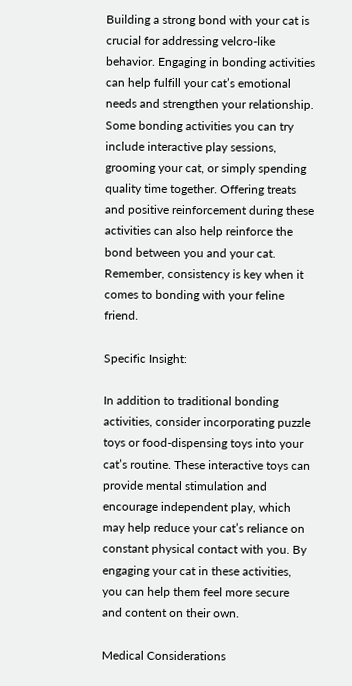Building a strong bond with your cat is crucial for addressing velcro-like behavior. Engaging in bonding activities can help fulfill your cat’s emotional needs and strengthen your relationship. Some bonding activities you can try include interactive play sessions, grooming your cat, or simply spending quality time together. Offering treats and positive reinforcement during these activities can also help reinforce the bond between you and your cat. Remember, consistency is key when it comes to bonding with your feline friend.

Specific Insight:

In addition to traditional bonding activities, consider incorporating puzzle toys or food-dispensing toys into your cat’s routine. These interactive toys can provide mental stimulation and encourage independent play, which may help reduce your cat’s reliance on constant physical contact with you. By engaging your cat in these activities, you can help them feel more secure and content on their own.

Medical Considerations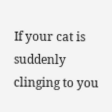If your cat is suddenly clinging to you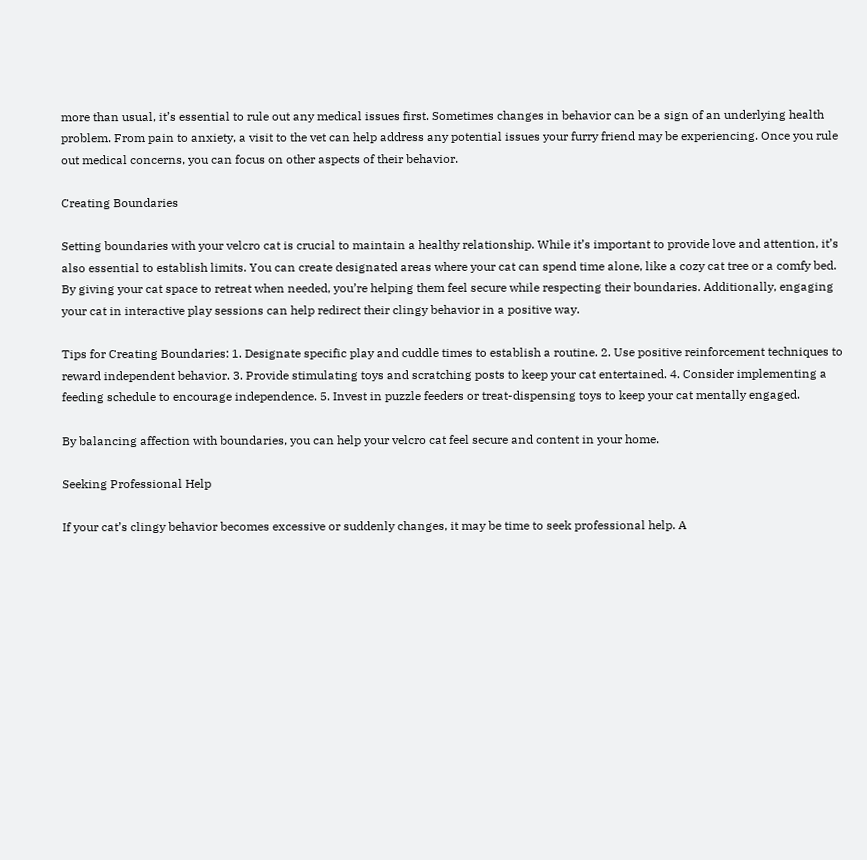more than usual, it’s essential to rule out any medical issues first. Sometimes changes in behavior can be a sign of an underlying health problem. From pain to anxiety, a visit to the vet can help address any potential issues your furry friend may be experiencing. Once you rule out medical concerns, you can focus on other aspects of their behavior.

Creating Boundaries

Setting boundaries with your velcro cat is crucial to maintain a healthy relationship. While it’s important to provide love and attention, it’s also essential to establish limits. You can create designated areas where your cat can spend time alone, like a cozy cat tree or a comfy bed. By giving your cat space to retreat when needed, you’re helping them feel secure while respecting their boundaries. Additionally, engaging your cat in interactive play sessions can help redirect their clingy behavior in a positive way.

Tips for Creating Boundaries: 1. Designate specific play and cuddle times to establish a routine. 2. Use positive reinforcement techniques to reward independent behavior. 3. Provide stimulating toys and scratching posts to keep your cat entertained. 4. Consider implementing a feeding schedule to encourage independence. 5. Invest in puzzle feeders or treat-dispensing toys to keep your cat mentally engaged.

By balancing affection with boundaries, you can help your velcro cat feel secure and content in your home.

Seeking Professional Help

If your cat’s clingy behavior becomes excessive or suddenly changes, it may be time to seek professional help. A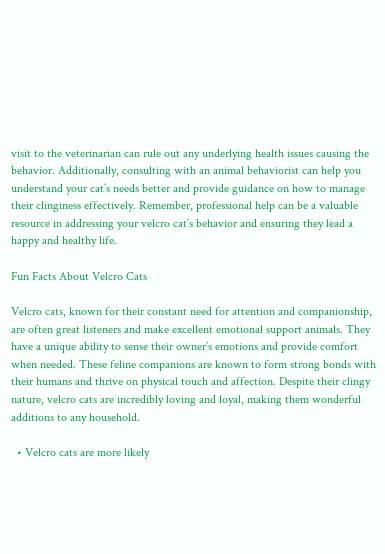visit to the veterinarian can rule out any underlying health issues causing the behavior. Additionally, consulting with an animal behaviorist can help you understand your cat’s needs better and provide guidance on how to manage their clinginess effectively. Remember, professional help can be a valuable resource in addressing your velcro cat’s behavior and ensuring they lead a happy and healthy life.

Fun Facts About Velcro Cats

Velcro cats, known for their constant need for attention and companionship, are often great listeners and make excellent emotional support animals. They have a unique ability to sense their owner’s emotions and provide comfort when needed. These feline companions are known to form strong bonds with their humans and thrive on physical touch and affection. Despite their clingy nature, velcro cats are incredibly loving and loyal, making them wonderful additions to any household.

  • Velcro cats are more likely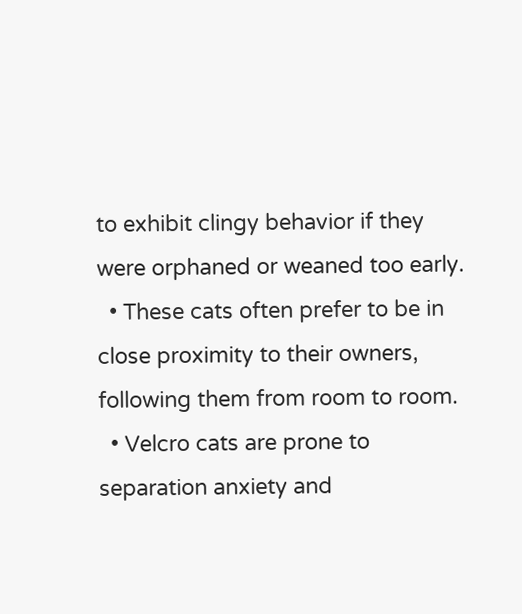to exhibit clingy behavior if they were orphaned or weaned too early.
  • These cats often prefer to be in close proximity to their owners, following them from room to room.
  • Velcro cats are prone to separation anxiety and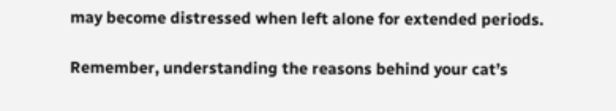may become distressed when left alone for extended periods.

Remember, understanding the reasons behind your cat’s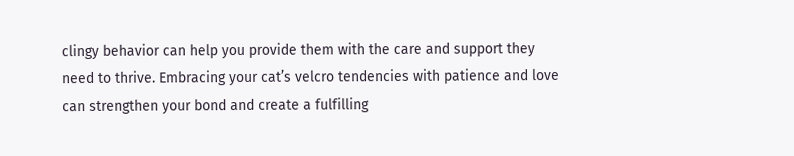clingy behavior can help you provide them with the care and support they need to thrive. Embracing your cat’s velcro tendencies with patience and love can strengthen your bond and create a fulfilling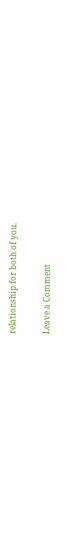relationship for both of you.

Leave a Comment